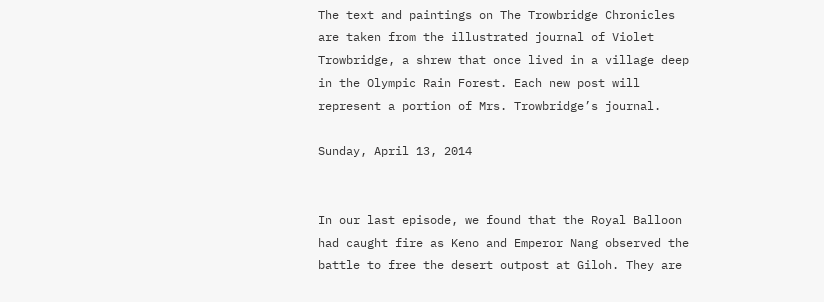The text and paintings on The Trowbridge Chronicles are taken from the illustrated journal of Violet Trowbridge, a shrew that once lived in a village deep in the Olympic Rain Forest. Each new post will represent a portion of Mrs. Trowbridge’s journal.

Sunday, April 13, 2014


In our last episode, we found that the Royal Balloon had caught fire as Keno and Emperor Nang observed the battle to free the desert outpost at Giloh. They are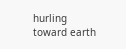hurling toward earth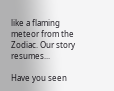like a flaming meteor from the Zodiac. Our story resumes...

Have you seen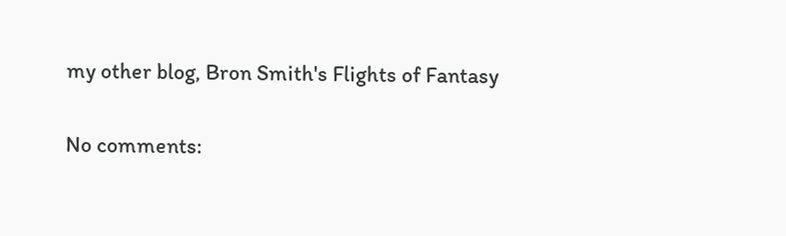my other blog, Bron Smith's Flights of Fantasy

No comments: